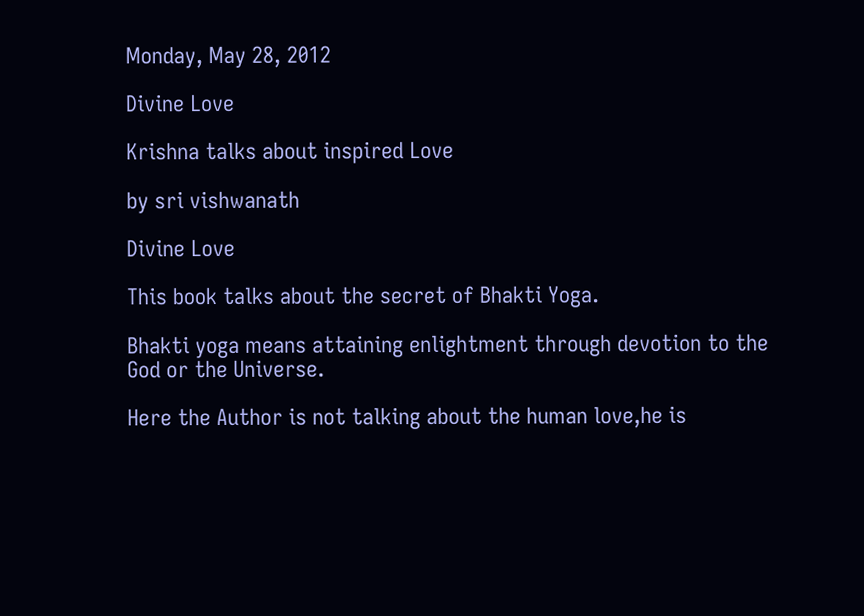Monday, May 28, 2012

Divine Love

Krishna talks about inspired Love

by sri vishwanath

Divine Love

This book talks about the secret of Bhakti Yoga.

Bhakti yoga means attaining enlightment through devotion to the God or the Universe.

Here the Author is not talking about the human love,he is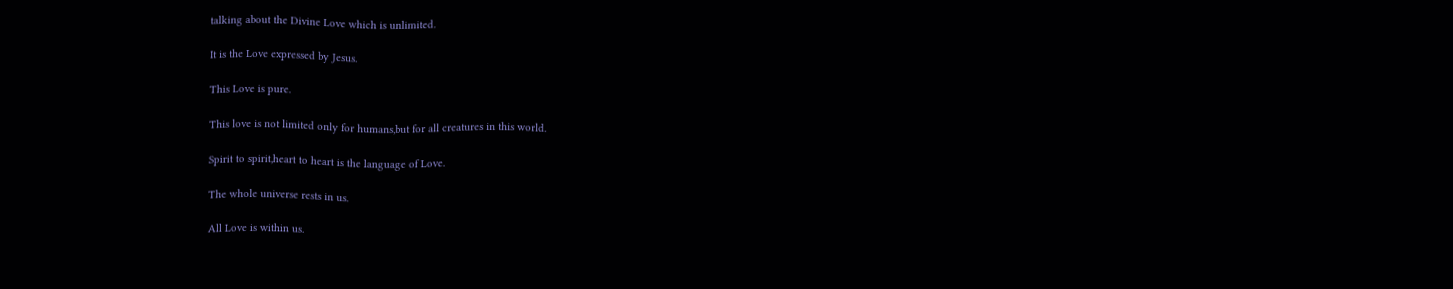talking about the Divine Love which is unlimited.

It is the Love expressed by Jesus.

This Love is pure.

This love is not limited only for humans,but for all creatures in this world.

Spirit to spirit,heart to heart is the language of Love.

The whole universe rests in us.

All Love is within us.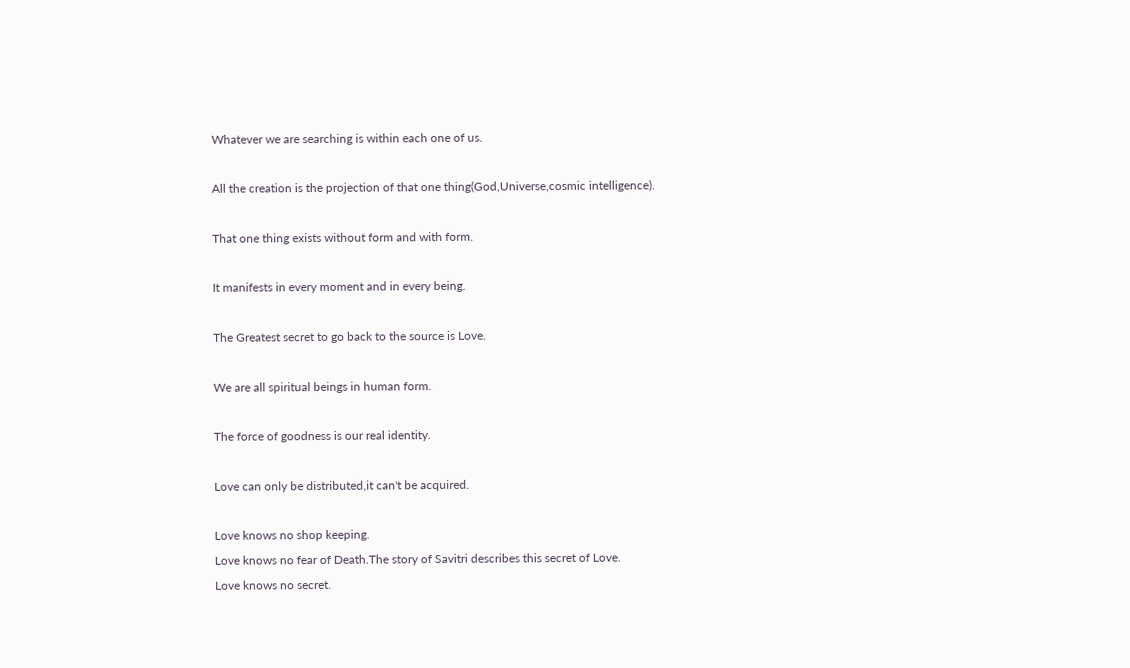Whatever we are searching is within each one of us.

All the creation is the projection of that one thing(God,Universe,cosmic intelligence).

That one thing exists without form and with form.

It manifests in every moment and in every being.

The Greatest secret to go back to the source is Love.

We are all spiritual beings in human form.

The force of goodness is our real identity.

Love can only be distributed,it can't be acquired.

Love knows no shop keeping.
Love knows no fear of Death.The story of Savitri describes this secret of Love.
Love knows no secret.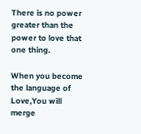There is no power greater than the power to love that one thing.

When you become the language of Love,You will merge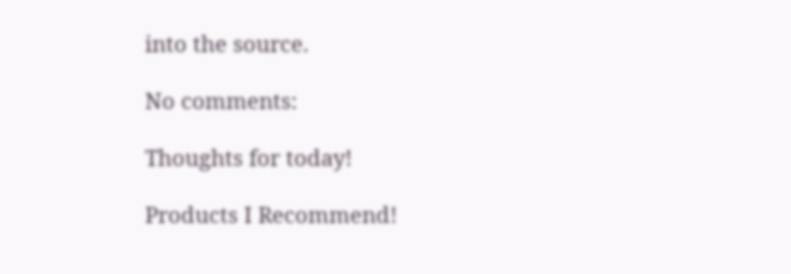into the source.

No comments:

Thoughts for today!

Products I Recommend!